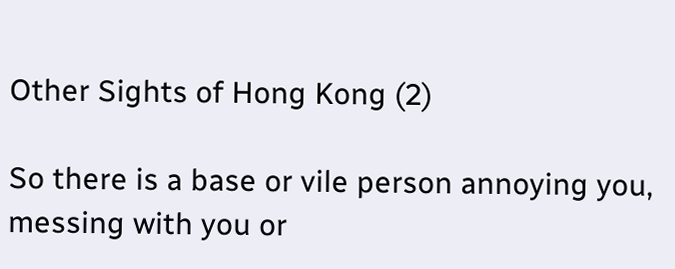Other Sights of Hong Kong (2)

So there is a base or vile person annoying you, messing with you or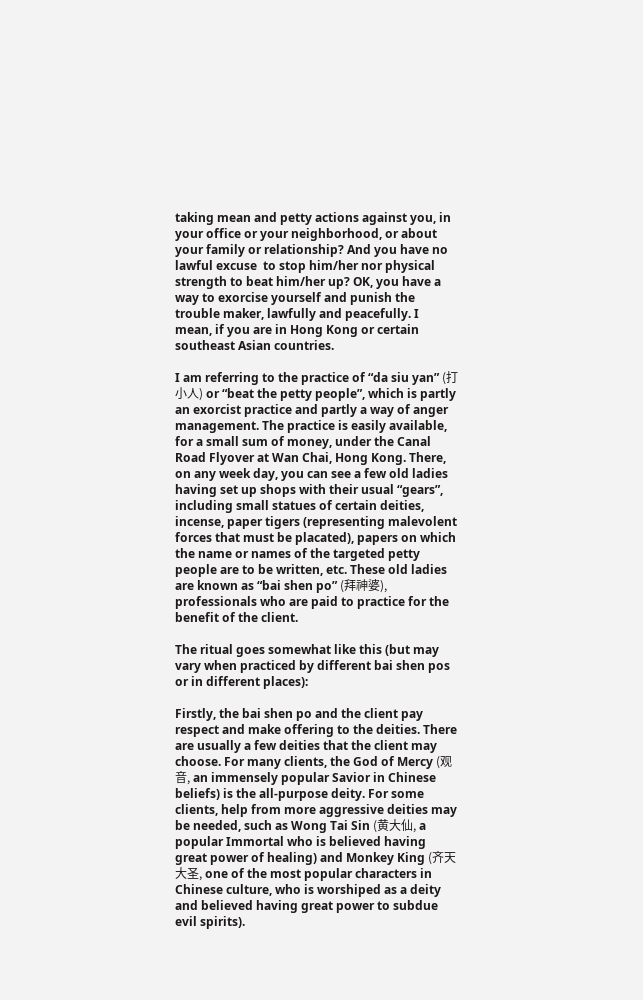taking mean and petty actions against you, in your office or your neighborhood, or about your family or relationship? And you have no lawful excuse  to stop him/her nor physical strength to beat him/her up? OK, you have a way to exorcise yourself and punish the trouble maker, lawfully and peacefully. I mean, if you are in Hong Kong or certain southeast Asian countries.

I am referring to the practice of “da siu yan” (打小人) or “beat the petty people”, which is partly an exorcist practice and partly a way of anger management. The practice is easily available, for a small sum of money, under the Canal Road Flyover at Wan Chai, Hong Kong. There, on any week day, you can see a few old ladies having set up shops with their usual “gears”, including small statues of certain deities, incense, paper tigers (representing malevolent forces that must be placated), papers on which the name or names of the targeted petty people are to be written, etc. These old ladies are known as “bai shen po” (拜神婆), professionals who are paid to practice for the benefit of the client.

The ritual goes somewhat like this (but may vary when practiced by different bai shen pos or in different places):

Firstly, the bai shen po and the client pay respect and make offering to the deities. There are usually a few deities that the client may choose. For many clients, the God of Mercy (观音, an immensely popular Savior in Chinese beliefs) is the all-purpose deity. For some clients, help from more aggressive deities may be needed, such as Wong Tai Sin (黄大仙, a popular Immortal who is believed having great power of healing) and Monkey King (齐天大圣, one of the most popular characters in Chinese culture, who is worshiped as a deity and believed having great power to subdue evil spirits).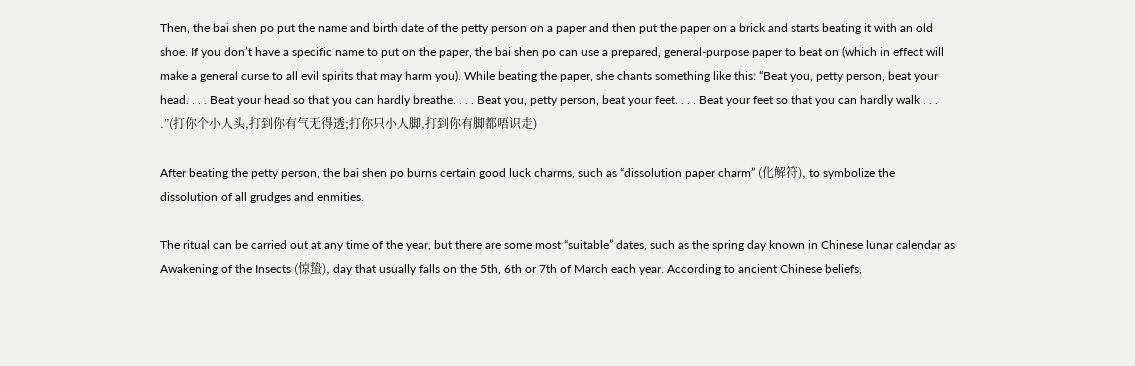Then, the bai shen po put the name and birth date of the petty person on a paper and then put the paper on a brick and starts beating it with an old shoe. If you don’t have a specific name to put on the paper, the bai shen po can use a prepared, general-purpose paper to beat on (which in effect will make a general curse to all evil spirits that may harm you). While beating the paper, she chants something like this: “Beat you, petty person, beat your head. . . . Beat your head so that you can hardly breathe. . . . Beat you, petty person, beat your feet. . . . Beat your feet so that you can hardly walk . . . .”(打你个小人头,打到你有气无得透;打你只小人脚,打到你有脚都唔识走)

After beating the petty person, the bai shen po burns certain good luck charms, such as “dissolution paper charm” (化解符), to symbolize the dissolution of all grudges and enmities.

The ritual can be carried out at any time of the year, but there are some most “suitable” dates, such as the spring day known in Chinese lunar calendar as Awakening of the Insects (惊蛰), day that usually falls on the 5th, 6th or 7th of March each year. According to ancient Chinese beliefs,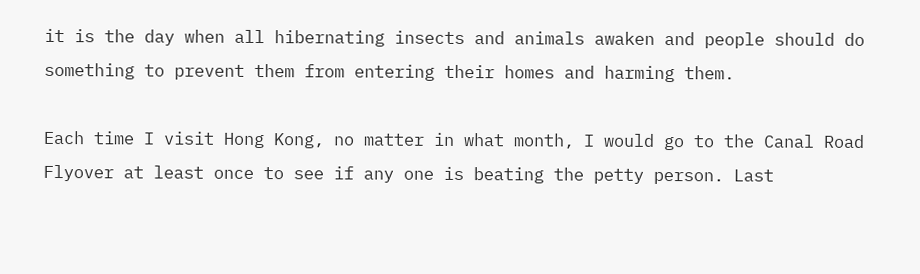it is the day when all hibernating insects and animals awaken and people should do something to prevent them from entering their homes and harming them.

Each time I visit Hong Kong, no matter in what month, I would go to the Canal Road Flyover at least once to see if any one is beating the petty person. Last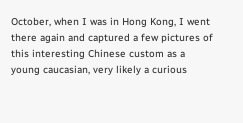October, when I was in Hong Kong, I went there again and captured a few pictures of this interesting Chinese custom as a young caucasian, very likely a curious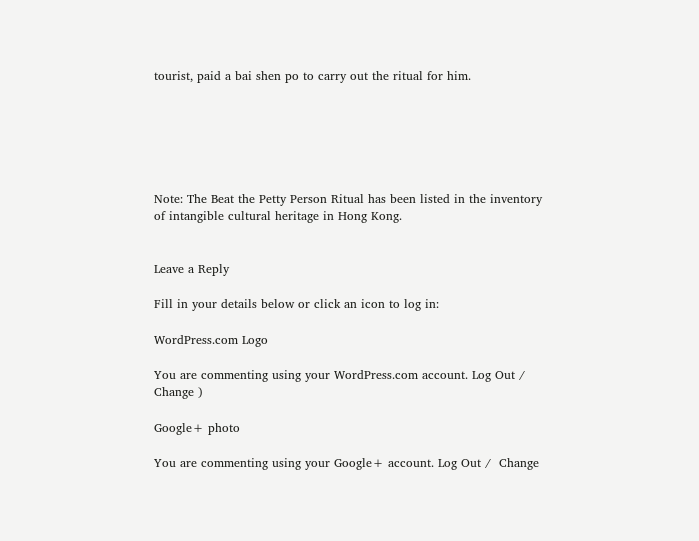tourist, paid a bai shen po to carry out the ritual for him.






Note: The Beat the Petty Person Ritual has been listed in the inventory of intangible cultural heritage in Hong Kong.


Leave a Reply

Fill in your details below or click an icon to log in:

WordPress.com Logo

You are commenting using your WordPress.com account. Log Out /  Change )

Google+ photo

You are commenting using your Google+ account. Log Out /  Change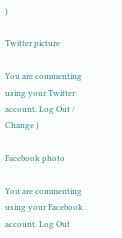)

Twitter picture

You are commenting using your Twitter account. Log Out /  Change )

Facebook photo

You are commenting using your Facebook account. Log Out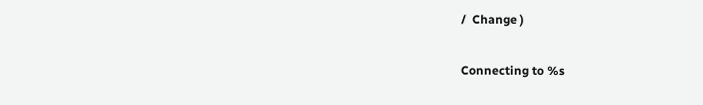/  Change )


Connecting to %s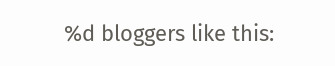%d bloggers like this: